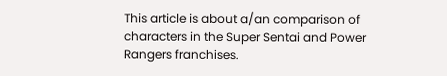This article is about a/an comparison of characters in the Super Sentai and Power Rangers franchises.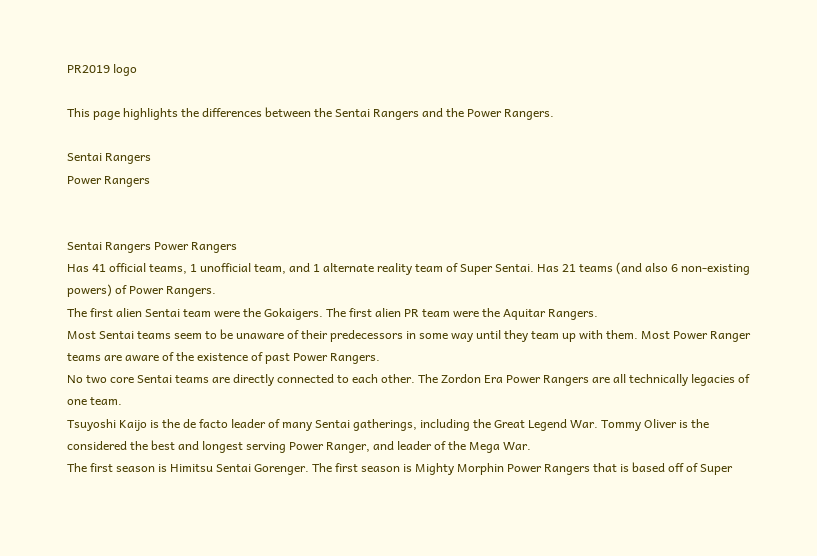PR2019 logo

This page highlights the differences between the Sentai Rangers and the Power Rangers.

Sentai Rangers
Power Rangers


Sentai Rangers Power Rangers
Has 41 official teams, 1 unofficial team, and 1 alternate reality team of Super Sentai. Has 21 teams (and also 6 non-existing powers) of Power Rangers.
The first alien Sentai team were the Gokaigers. The first alien PR team were the Aquitar Rangers.
Most Sentai teams seem to be unaware of their predecessors in some way until they team up with them. Most Power Ranger teams are aware of the existence of past Power Rangers.
No two core Sentai teams are directly connected to each other. The Zordon Era Power Rangers are all technically legacies of one team.
Tsuyoshi Kaijo is the de facto leader of many Sentai gatherings, including the Great Legend War. Tommy Oliver is the considered the best and longest serving Power Ranger, and leader of the Mega War.
The first season is Himitsu Sentai Gorenger. The first season is Mighty Morphin Power Rangers that is based off of Super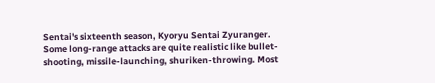Sentai's sixteenth season, Kyoryu Sentai Zyuranger.
Some long-range attacks are quite realistic like bullet-shooting, missile-launching, shuriken-throwing. Most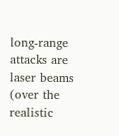long-range attacks are laser beams (over the realistic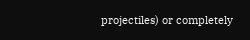projectiles) or completely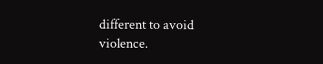different to avoid violence.